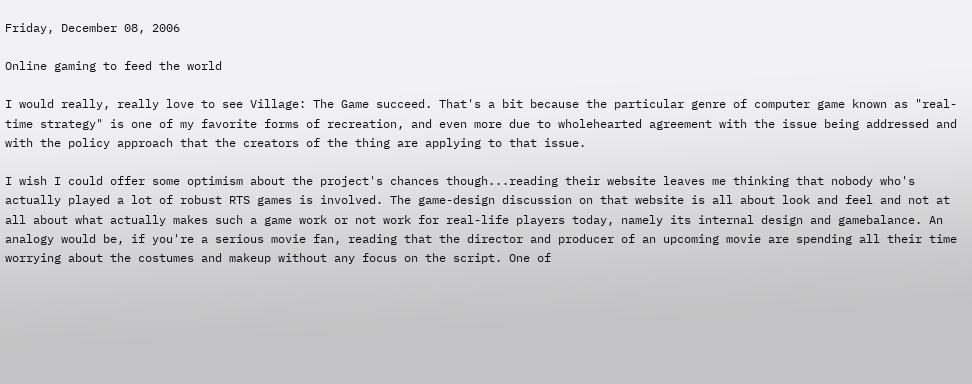Friday, December 08, 2006

Online gaming to feed the world

I would really, really love to see Village: The Game succeed. That's a bit because the particular genre of computer game known as "real-time strategy" is one of my favorite forms of recreation, and even more due to wholehearted agreement with the issue being addressed and with the policy approach that the creators of the thing are applying to that issue.

I wish I could offer some optimism about the project's chances though...reading their website leaves me thinking that nobody who's actually played a lot of robust RTS games is involved. The game-design discussion on that website is all about look and feel and not at all about what actually makes such a game work or not work for real-life players today, namely its internal design and gamebalance. An analogy would be, if you're a serious movie fan, reading that the director and producer of an upcoming movie are spending all their time worrying about the costumes and makeup without any focus on the script. One of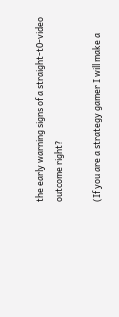the early warning signs of a straight-t0-video outcome right?

(If you are a strategy gamer I will make a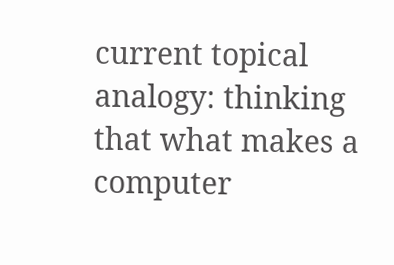current topical analogy: thinking that what makes a computer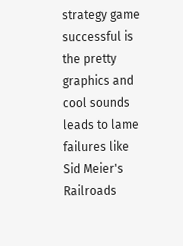strategy game successful is the pretty graphics and cool sounds leads to lame failures like Sid Meier's Railroads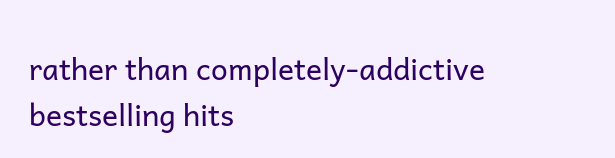rather than completely-addictive bestselling hits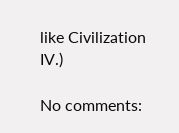like Civilization IV.)

No comments: